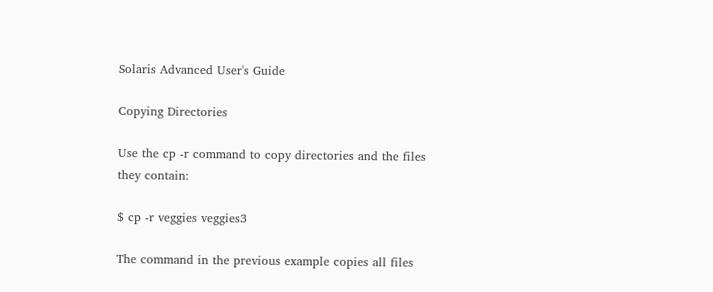Solaris Advanced User's Guide

Copying Directories

Use the cp -r command to copy directories and the files they contain:

$ cp -r veggies veggies3

The command in the previous example copies all files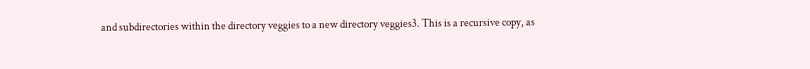and subdirectories within the directory veggies to a new directory veggies3. This is a recursive copy, as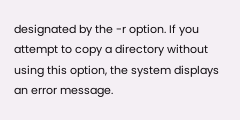designated by the -r option. If you attempt to copy a directory without using this option, the system displays an error message.